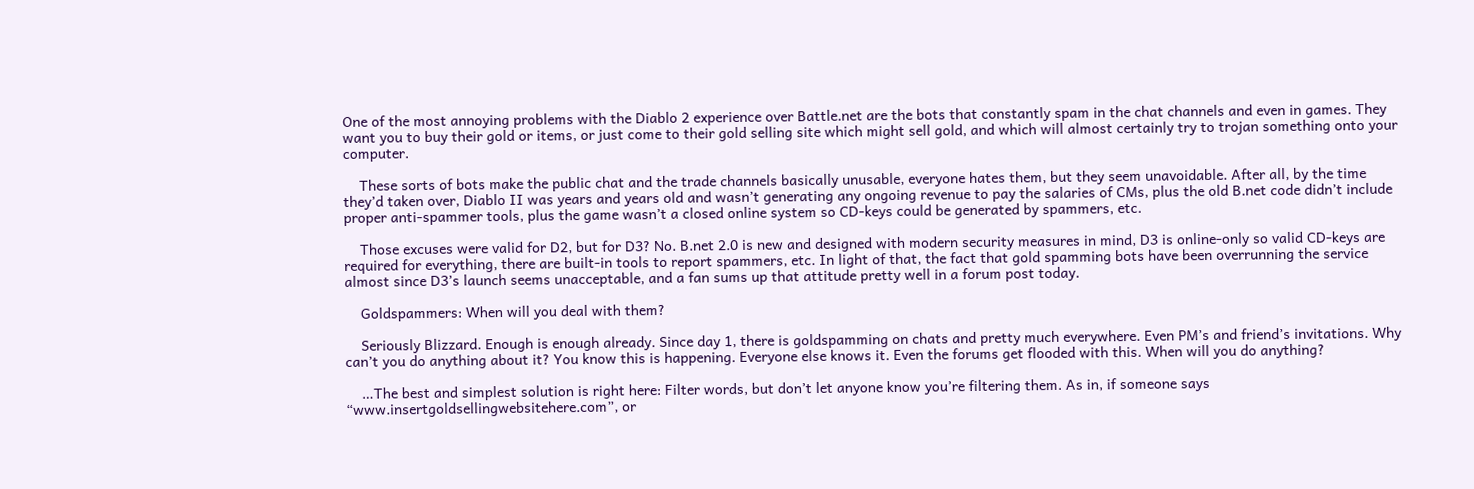One of the most annoying problems with the Diablo 2 experience over Battle.net are the bots that constantly spam in the chat channels and even in games. They want you to buy their gold or items, or just come to their gold selling site which might sell gold, and which will almost certainly try to trojan something onto your computer.

    These sorts of bots make the public chat and the trade channels basically unusable, everyone hates them, but they seem unavoidable. After all, by the time they’d taken over, Diablo II was years and years old and wasn’t generating any ongoing revenue to pay the salaries of CMs, plus the old B.net code didn’t include proper anti-spammer tools, plus the game wasn’t a closed online system so CD-keys could be generated by spammers, etc.

    Those excuses were valid for D2, but for D3? No. B.net 2.0 is new and designed with modern security measures in mind, D3 is online-only so valid CD-keys are required for everything, there are built-in tools to report spammers, etc. In light of that, the fact that gold spamming bots have been overrunning the service almost since D3’s launch seems unacceptable, and a fan sums up that attitude pretty well in a forum post today.

    Goldspammers: When will you deal with them?

    Seriously Blizzard. Enough is enough already. Since day 1, there is goldspamming on chats and pretty much everywhere. Even PM’s and friend’s invitations. Why can’t you do anything about it? You know this is happening. Everyone else knows it. Even the forums get flooded with this. When will you do anything?

    …The best and simplest solution is right here: Filter words, but don’t let anyone know you’re filtering them. As in, if someone says “www.insertgoldsellingwebsitehere.com”, or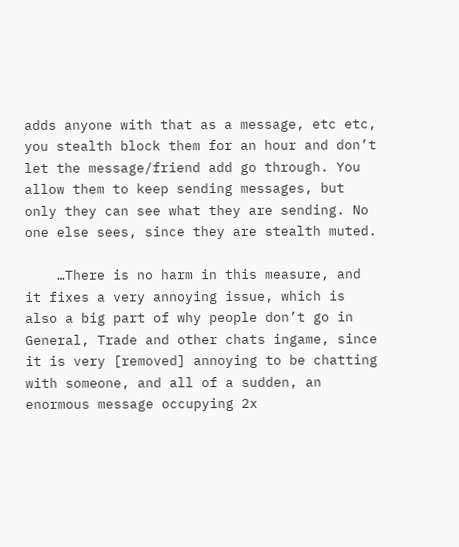adds anyone with that as a message, etc etc, you stealth block them for an hour and don’t let the message/friend add go through. You allow them to keep sending messages, but only they can see what they are sending. No one else sees, since they are stealth muted.

    …There is no harm in this measure, and it fixes a very annoying issue, which is also a big part of why people don’t go in General, Trade and other chats ingame, since it is very [removed] annoying to be chatting with someone, and all of a sudden, an enormous message occupying 2x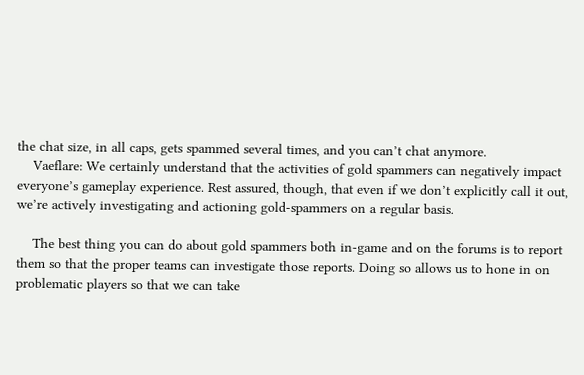the chat size, in all caps, gets spammed several times, and you can’t chat anymore.
    Vaeflare: We certainly understand that the activities of gold spammers can negatively impact everyone’s gameplay experience. Rest assured, though, that even if we don’t explicitly call it out, we’re actively investigating and actioning gold-spammers on a regular basis.

    The best thing you can do about gold spammers both in-game and on the forums is to report them so that the proper teams can investigate those reports. Doing so allows us to hone in on problematic players so that we can take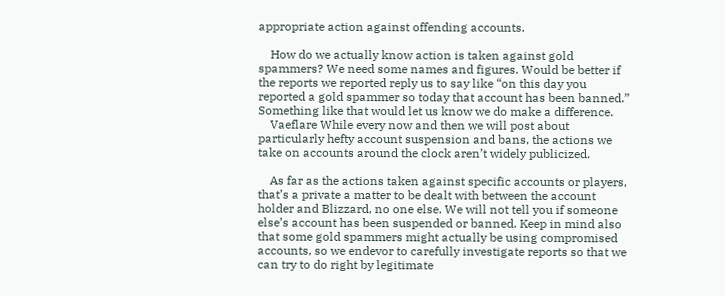appropriate action against offending accounts.

    How do we actually know action is taken against gold spammers? We need some names and figures. Would be better if the reports we reported reply us to say like “on this day you reported a gold spammer so today that account has been banned.” Something like that would let us know we do make a difference.
    Vaeflare While every now and then we will post about particularly hefty account suspension and bans, the actions we take on accounts around the clock aren’t widely publicized.

    As far as the actions taken against specific accounts or players, that’s a private a matter to be dealt with between the account holder and Blizzard, no one else. We will not tell you if someone else’s account has been suspended or banned. Keep in mind also that some gold spammers might actually be using compromised accounts, so we endevor to carefully investigate reports so that we can try to do right by legitimate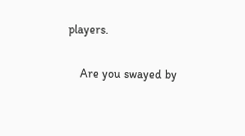players.

    Are you swayed by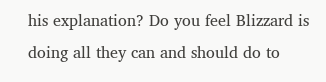his explanation? Do you feel Blizzard is doing all they can and should do to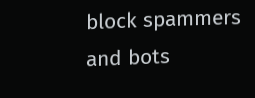block spammers and bots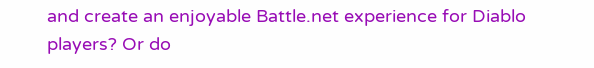and create an enjoyable Battle.net experience for Diablo players? Or do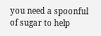you need a spoonful of sugar to help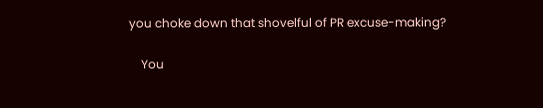you choke down that shovelful of PR excuse-making?

    You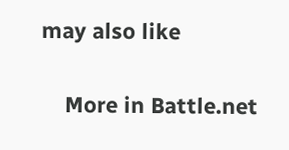may also like

    More in Battle.net